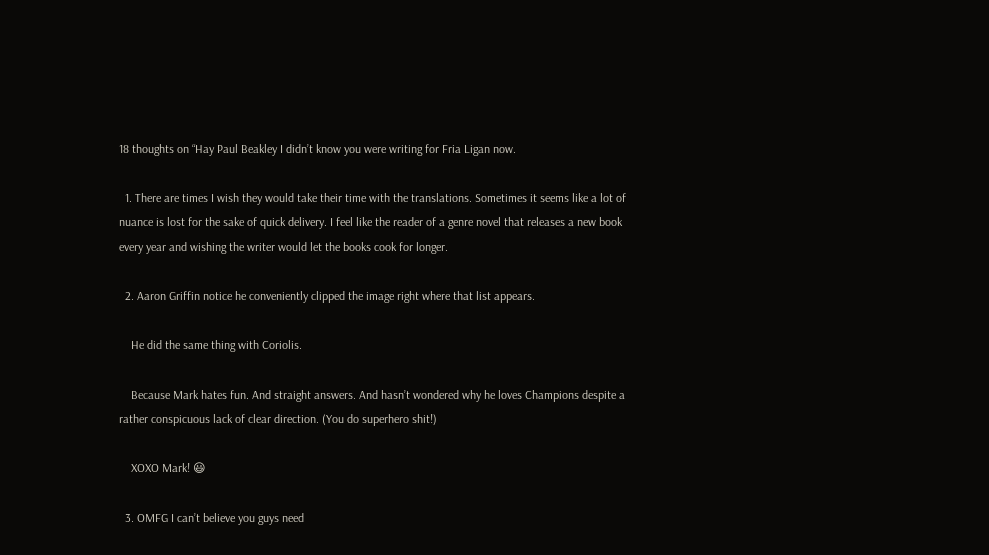18 thoughts on “Hay Paul Beakley I didn’t know you were writing for Fria Ligan now.

  1. There are times I wish they would take their time with the translations. Sometimes it seems like a lot of nuance is lost for the sake of quick delivery. I feel like the reader of a genre novel that releases a new book every year and wishing the writer would let the books cook for longer.

  2. Aaron Griffin notice he conveniently clipped the image right where that list appears.

    He did the same thing with Coriolis.

    Because Mark hates fun. And straight answers. And hasn’t wondered why he loves Champions despite a rather conspicuous lack of clear direction. (You do superhero shit!)

    XOXO Mark! 😃

  3. OMFG I can’t believe you guys need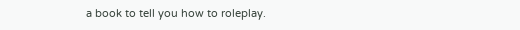a book to tell you how to roleplay.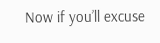Now if you’ll excuse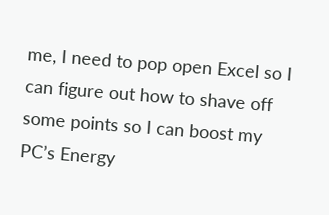me, I need to pop open Excel so I can figure out how to shave off some points so I can boost my PC’s Energy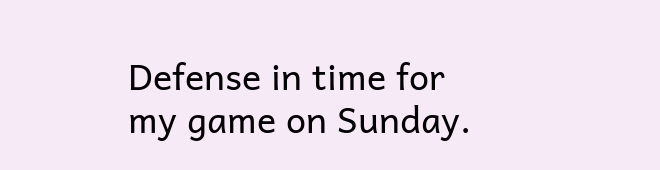Defense in time for my game on Sunday.